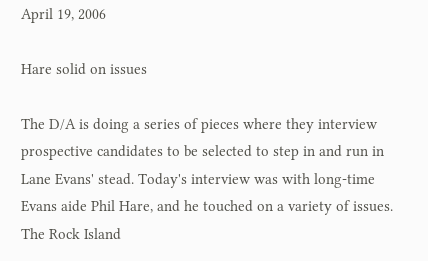April 19, 2006

Hare solid on issues

The D/A is doing a series of pieces where they interview prospective candidates to be selected to step in and run in Lane Evans' stead. Today's interview was with long-time Evans aide Phil Hare, and he touched on a variety of issues.
The Rock Island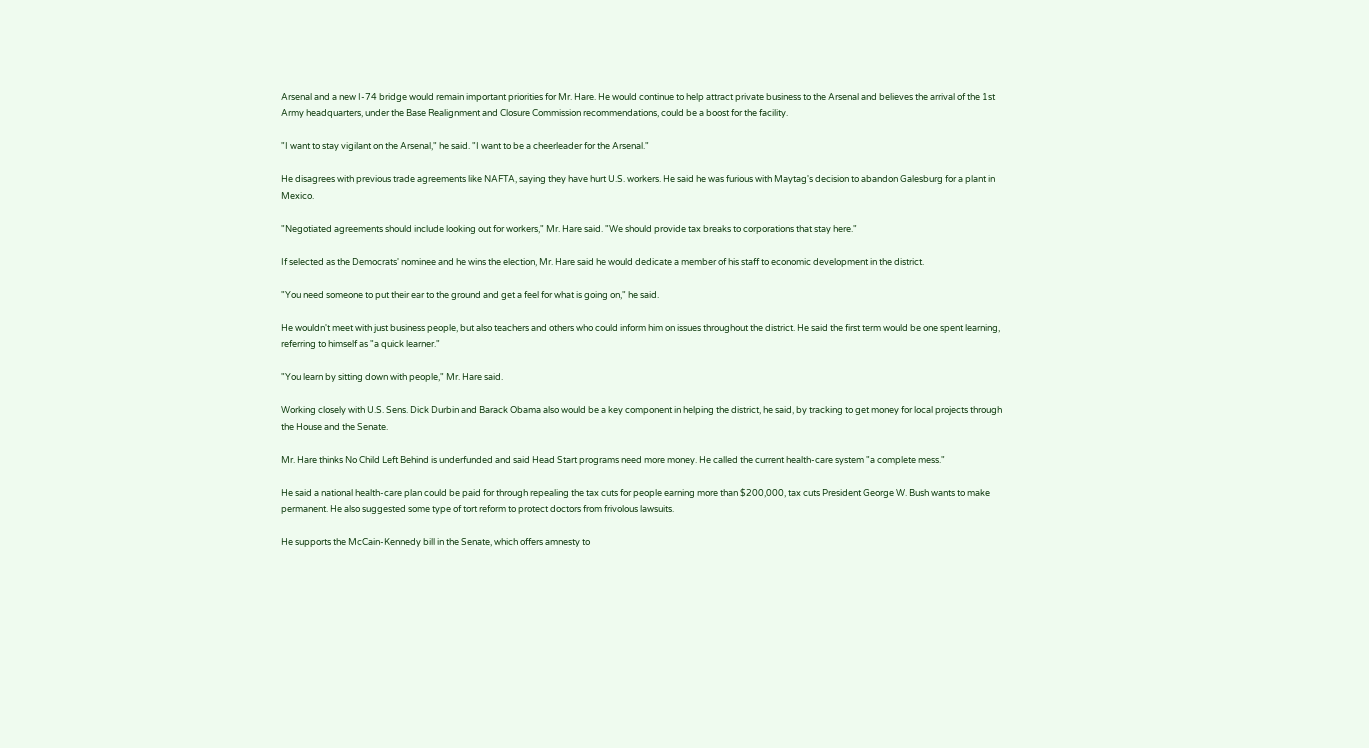Arsenal and a new I-74 bridge would remain important priorities for Mr. Hare. He would continue to help attract private business to the Arsenal and believes the arrival of the 1st Army headquarters, under the Base Realignment and Closure Commission recommendations, could be a boost for the facility.

"I want to stay vigilant on the Arsenal," he said. "I want to be a cheerleader for the Arsenal."

He disagrees with previous trade agreements like NAFTA, saying they have hurt U.S. workers. He said he was furious with Maytag's decision to abandon Galesburg for a plant in Mexico.

"Negotiated agreements should include looking out for workers," Mr. Hare said. "We should provide tax breaks to corporations that stay here."

If selected as the Democrats' nominee and he wins the election, Mr. Hare said he would dedicate a member of his staff to economic development in the district.

"You need someone to put their ear to the ground and get a feel for what is going on," he said.

He wouldn't meet with just business people, but also teachers and others who could inform him on issues throughout the district. He said the first term would be one spent learning, referring to himself as "a quick learner."

"You learn by sitting down with people," Mr. Hare said.

Working closely with U.S. Sens. Dick Durbin and Barack Obama also would be a key component in helping the district, he said, by tracking to get money for local projects through the House and the Senate.

Mr. Hare thinks No Child Left Behind is underfunded and said Head Start programs need more money. He called the current health-care system "a complete mess."

He said a national health-care plan could be paid for through repealing the tax cuts for people earning more than $200,000, tax cuts President George W. Bush wants to make permanent. He also suggested some type of tort reform to protect doctors from frivolous lawsuits.

He supports the McCain-Kennedy bill in the Senate, which offers amnesty to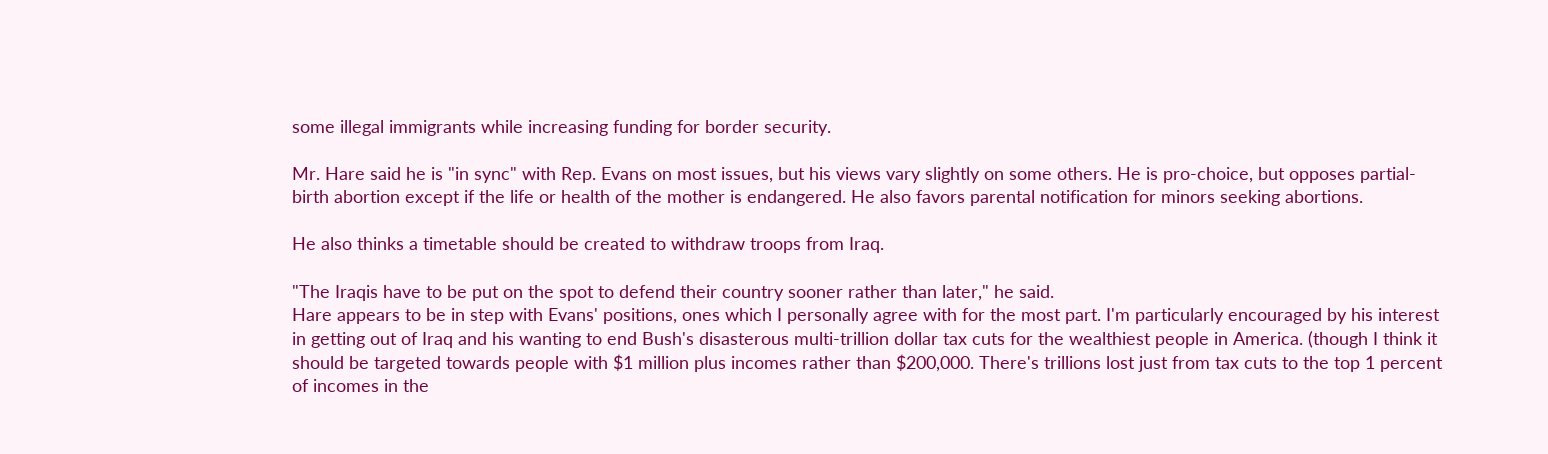some illegal immigrants while increasing funding for border security.

Mr. Hare said he is "in sync" with Rep. Evans on most issues, but his views vary slightly on some others. He is pro-choice, but opposes partial-birth abortion except if the life or health of the mother is endangered. He also favors parental notification for minors seeking abortions.

He also thinks a timetable should be created to withdraw troops from Iraq.

"The Iraqis have to be put on the spot to defend their country sooner rather than later," he said.
Hare appears to be in step with Evans' positions, ones which I personally agree with for the most part. I'm particularly encouraged by his interest in getting out of Iraq and his wanting to end Bush's disasterous multi-trillion dollar tax cuts for the wealthiest people in America. (though I think it should be targeted towards people with $1 million plus incomes rather than $200,000. There's trillions lost just from tax cuts to the top 1 percent of incomes in the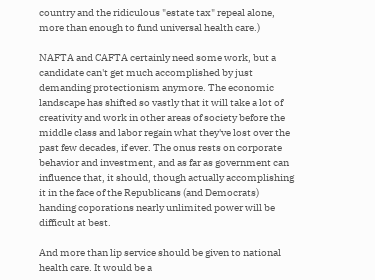country and the ridiculous "estate tax" repeal alone, more than enough to fund universal health care.)

NAFTA and CAFTA certainly need some work, but a candidate can't get much accomplished by just demanding protectionism anymore. The economic landscape has shifted so vastly that it will take a lot of creativity and work in other areas of society before the middle class and labor regain what they've lost over the past few decades, if ever. The onus rests on corporate behavior and investment, and as far as government can influence that, it should, though actually accomplishing it in the face of the Republicans (and Democrats) handing coporations nearly unlimited power will be difficult at best.

And more than lip service should be given to national health care. It would be a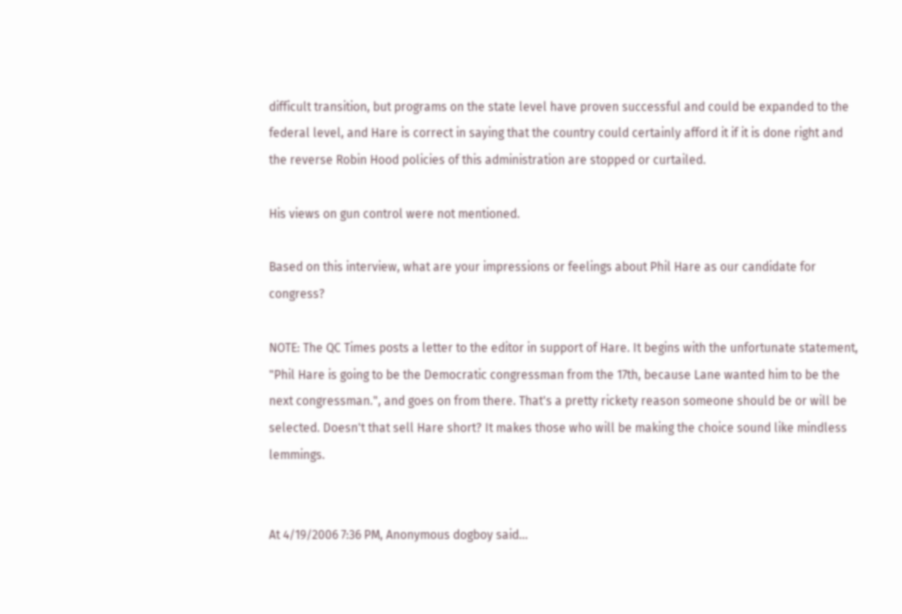difficult transition, but programs on the state level have proven successful and could be expanded to the federal level, and Hare is correct in saying that the country could certainly afford it if it is done right and the reverse Robin Hood policies of this administration are stopped or curtailed.

His views on gun control were not mentioned.

Based on this interview, what are your impressions or feelings about Phil Hare as our candidate for congress?

NOTE: The QC Times posts a letter to the editor in support of Hare. It begins with the unfortunate statement, "Phil Hare is going to be the Democratic congressman from the 17th, because Lane wanted him to be the next congressman.", and goes on from there. That's a pretty rickety reason someone should be or will be selected. Doesn't that sell Hare short? It makes those who will be making the choice sound like mindless lemmings.


At 4/19/2006 7:36 PM, Anonymous dogboy said...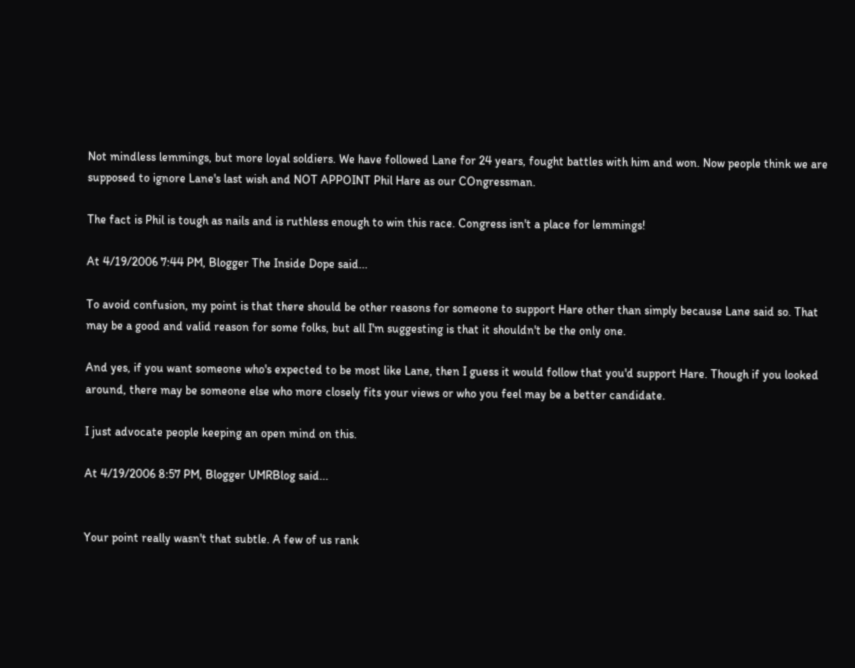Not mindless lemmings, but more loyal soldiers. We have followed Lane for 24 years, fought battles with him and won. Now people think we are supposed to ignore Lane's last wish and NOT APPOINT Phil Hare as our COngressman.

The fact is Phil is tough as nails and is ruthless enough to win this race. Congress isn't a place for lemmings!

At 4/19/2006 7:44 PM, Blogger The Inside Dope said...

To avoid confusion, my point is that there should be other reasons for someone to support Hare other than simply because Lane said so. That may be a good and valid reason for some folks, but all I'm suggesting is that it shouldn't be the only one.

And yes, if you want someone who's expected to be most like Lane, then I guess it would follow that you'd support Hare. Though if you looked around, there may be someone else who more closely fits your views or who you feel may be a better candidate.

I just advocate people keeping an open mind on this.

At 4/19/2006 8:57 PM, Blogger UMRBlog said...


Your point really wasn't that subtle. A few of us rank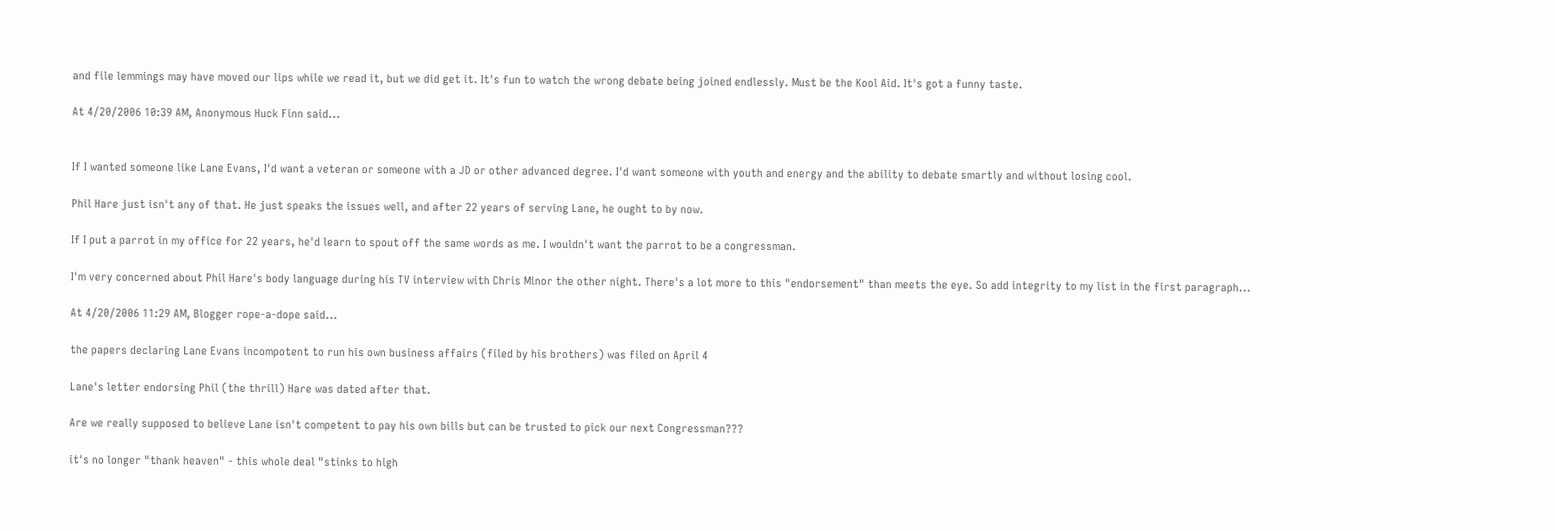and file lemmings may have moved our lips while we read it, but we did get it. It's fun to watch the wrong debate being joined endlessly. Must be the Kool Aid. It's got a funny taste.

At 4/20/2006 10:39 AM, Anonymous Huck Finn said...


If I wanted someone like Lane Evans, I'd want a veteran or someone with a JD or other advanced degree. I'd want someone with youth and energy and the ability to debate smartly and without losing cool.

Phil Hare just isn't any of that. He just speaks the issues well, and after 22 years of serving Lane, he ought to by now.

If I put a parrot in my office for 22 years, he'd learn to spout off the same words as me. I wouldn't want the parrot to be a congressman.

I'm very concerned about Phil Hare's body language during his TV interview with Chris Minor the other night. There's a lot more to this "endorsement" than meets the eye. So add integrity to my list in the first paragraph...

At 4/20/2006 11:29 AM, Blogger rope-a-dope said...

the papers declaring Lane Evans incompotent to run his own business affairs (filed by his brothers) was filed on April 4

Lane's letter endorsing Phil (the thrill) Hare was dated after that.

Are we really supposed to believe Lane isn't competent to pay his own bills but can be trusted to pick our next Congressman???

it's no longer "thank heaven" - this whole deal "stinks to high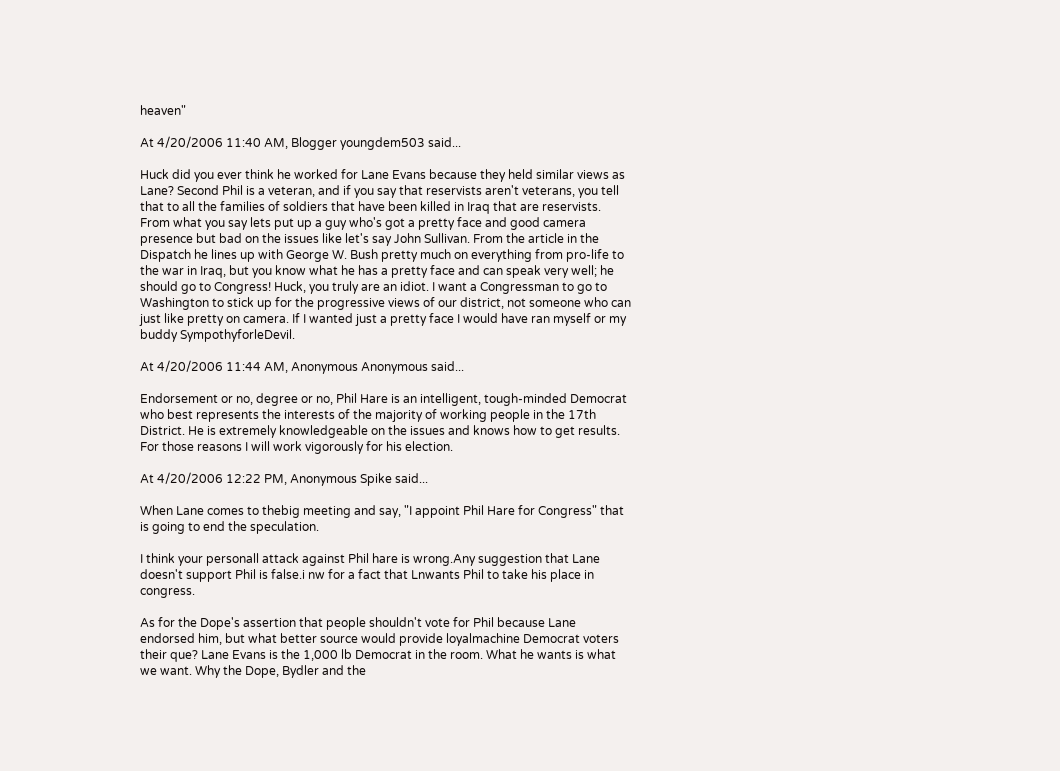heaven"

At 4/20/2006 11:40 AM, Blogger youngdem503 said...

Huck did you ever think he worked for Lane Evans because they held similar views as Lane? Second Phil is a veteran, and if you say that reservists aren't veterans, you tell that to all the families of soldiers that have been killed in Iraq that are reservists. From what you say lets put up a guy who's got a pretty face and good camera presence but bad on the issues like let's say John Sullivan. From the article in the Dispatch he lines up with George W. Bush pretty much on everything from pro-life to the war in Iraq, but you know what he has a pretty face and can speak very well; he should go to Congress! Huck, you truly are an idiot. I want a Congressman to go to Washington to stick up for the progressive views of our district, not someone who can just like pretty on camera. If I wanted just a pretty face I would have ran myself or my buddy SympothyforleDevil.

At 4/20/2006 11:44 AM, Anonymous Anonymous said...

Endorsement or no, degree or no, Phil Hare is an intelligent, tough-minded Democrat who best represents the interests of the majority of working people in the 17th District. He is extremely knowledgeable on the issues and knows how to get results. For those reasons I will work vigorously for his election.

At 4/20/2006 12:22 PM, Anonymous Spike said...

When Lane comes to thebig meeting and say, "I appoint Phil Hare for Congress" that is going to end the speculation.

I think your personall attack against Phil hare is wrong.Any suggestion that Lane doesn't support Phil is false.i nw for a fact that Lnwants Phil to take his place in congress.

As for the Dope's assertion that people shouldn't vote for Phil because Lane endorsed him, but what better source would provide loyalmachine Democrat voters their que? Lane Evans is the 1,000 lb Democrat in the room. What he wants is what we want. Why the Dope, Bydler and the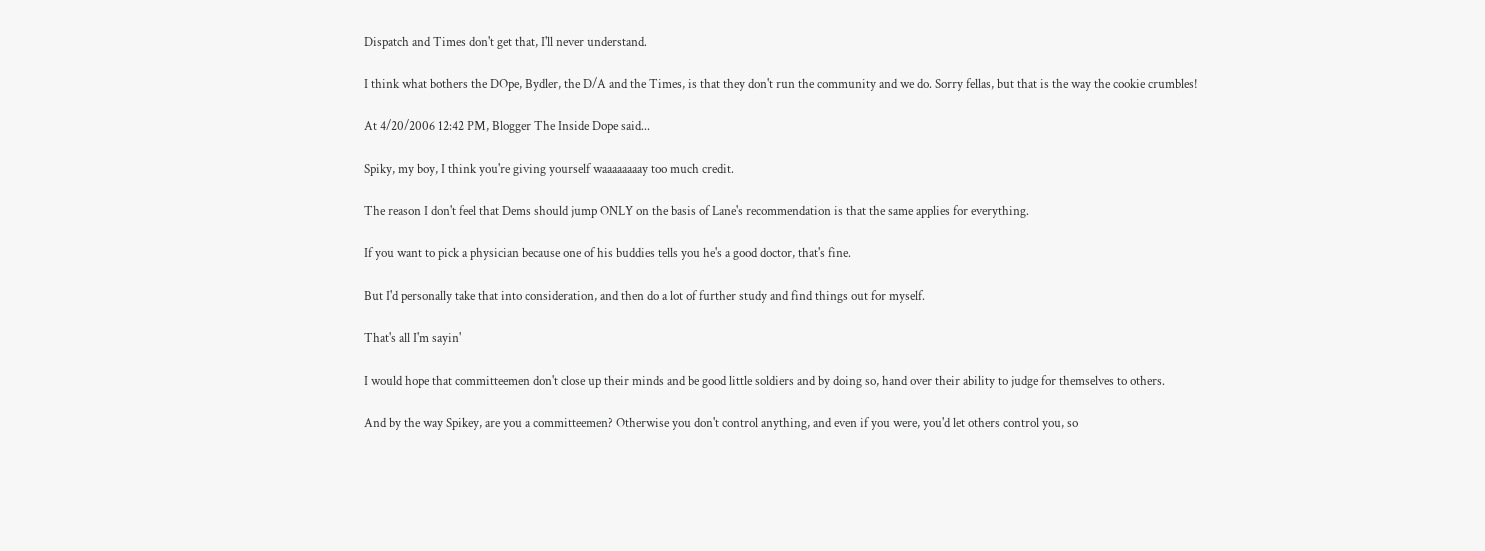Dispatch and Times don't get that, I'll never understand.

I think what bothers the DOpe, Bydler, the D/A and the Times, is that they don't run the community and we do. Sorry fellas, but that is the way the cookie crumbles!

At 4/20/2006 12:42 PM, Blogger The Inside Dope said...

Spiky, my boy, I think you're giving yourself waaaaaaaay too much credit.

The reason I don't feel that Dems should jump ONLY on the basis of Lane's recommendation is that the same applies for everything.

If you want to pick a physician because one of his buddies tells you he's a good doctor, that's fine.

But I'd personally take that into consideration, and then do a lot of further study and find things out for myself.

That's all I'm sayin'

I would hope that committeemen don't close up their minds and be good little soldiers and by doing so, hand over their ability to judge for themselves to others.

And by the way Spikey, are you a committeemen? Otherwise you don't control anything, and even if you were, you'd let others control you, so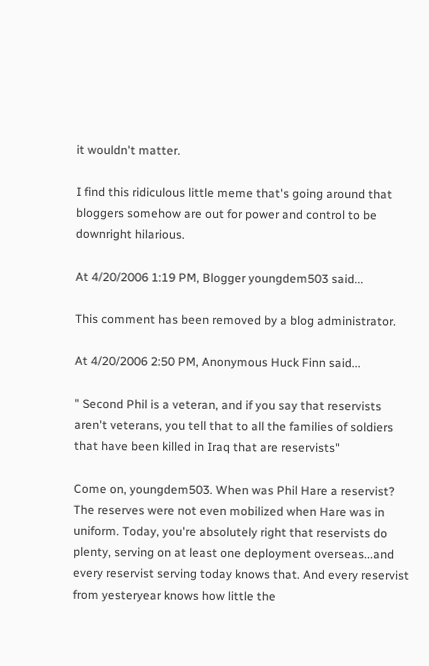it wouldn't matter.

I find this ridiculous little meme that's going around that bloggers somehow are out for power and control to be downright hilarious.

At 4/20/2006 1:19 PM, Blogger youngdem503 said...

This comment has been removed by a blog administrator.

At 4/20/2006 2:50 PM, Anonymous Huck Finn said...

" Second Phil is a veteran, and if you say that reservists aren't veterans, you tell that to all the families of soldiers that have been killed in Iraq that are reservists"

Come on, youngdem503. When was Phil Hare a reservist? The reserves were not even mobilized when Hare was in uniform. Today, you're absolutely right that reservists do plenty, serving on at least one deployment overseas...and every reservist serving today knows that. And every reservist from yesteryear knows how little the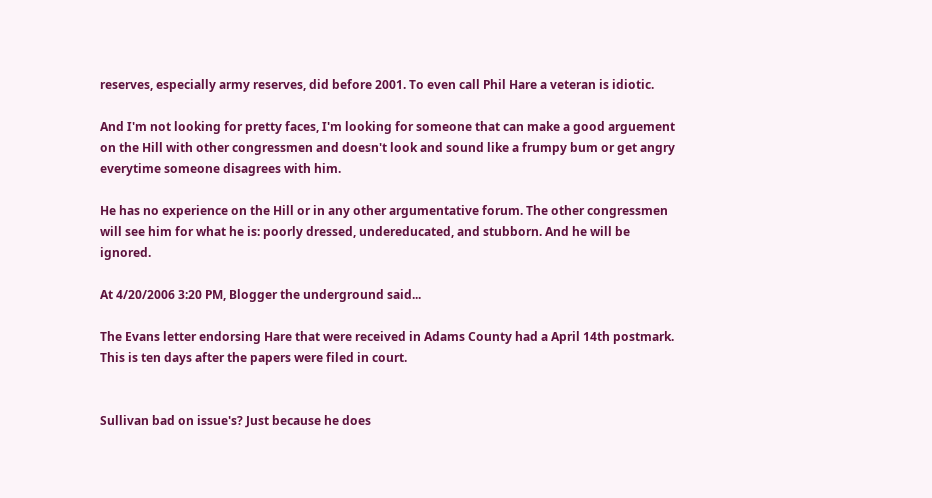reserves, especially army reserves, did before 2001. To even call Phil Hare a veteran is idiotic.

And I'm not looking for pretty faces, I'm looking for someone that can make a good arguement on the Hill with other congressmen and doesn't look and sound like a frumpy bum or get angry everytime someone disagrees with him.

He has no experience on the Hill or in any other argumentative forum. The other congressmen will see him for what he is: poorly dressed, undereducated, and stubborn. And he will be ignored.

At 4/20/2006 3:20 PM, Blogger the underground said...

The Evans letter endorsing Hare that were received in Adams County had a April 14th postmark. This is ten days after the papers were filed in court.


Sullivan bad on issue's? Just because he does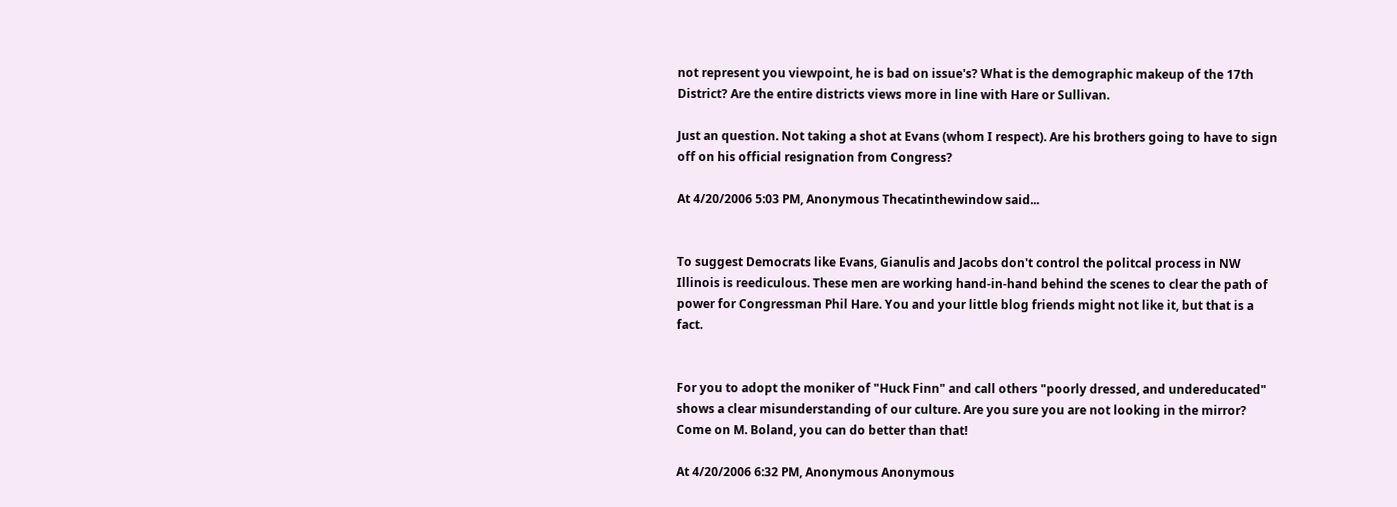not represent you viewpoint, he is bad on issue's? What is the demographic makeup of the 17th District? Are the entire districts views more in line with Hare or Sullivan.

Just an question. Not taking a shot at Evans (whom I respect). Are his brothers going to have to sign off on his official resignation from Congress?

At 4/20/2006 5:03 PM, Anonymous Thecatinthewindow said...


To suggest Democrats like Evans, Gianulis and Jacobs don't control the politcal process in NW Illinois is reediculous. These men are working hand-in-hand behind the scenes to clear the path of power for Congressman Phil Hare. You and your little blog friends might not like it, but that is a fact.


For you to adopt the moniker of "Huck Finn" and call others "poorly dressed, and undereducated" shows a clear misunderstanding of our culture. Are you sure you are not looking in the mirror? Come on M. Boland, you can do better than that!

At 4/20/2006 6:32 PM, Anonymous Anonymous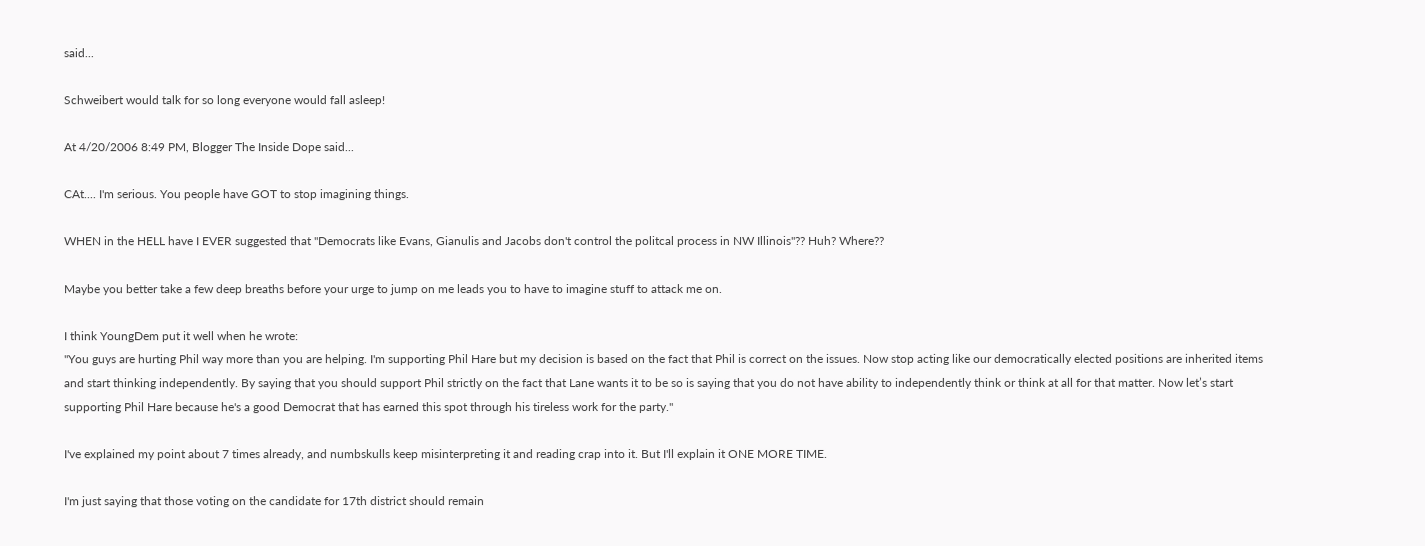said...

Schweibert would talk for so long everyone would fall asleep!

At 4/20/2006 8:49 PM, Blogger The Inside Dope said...

CAt.... I'm serious. You people have GOT to stop imagining things.

WHEN in the HELL have I EVER suggested that "Democrats like Evans, Gianulis and Jacobs don't control the politcal process in NW Illinois"?? Huh? Where??

Maybe you better take a few deep breaths before your urge to jump on me leads you to have to imagine stuff to attack me on.

I think YoungDem put it well when he wrote:
"You guys are hurting Phil way more than you are helping. I'm supporting Phil Hare but my decision is based on the fact that Phil is correct on the issues. Now stop acting like our democratically elected positions are inherited items and start thinking independently. By saying that you should support Phil strictly on the fact that Lane wants it to be so is saying that you do not have ability to independently think or think at all for that matter. Now let’s start supporting Phil Hare because he's a good Democrat that has earned this spot through his tireless work for the party."

I've explained my point about 7 times already, and numbskulls keep misinterpreting it and reading crap into it. But I'll explain it ONE MORE TIME.

I'm just saying that those voting on the candidate for 17th district should remain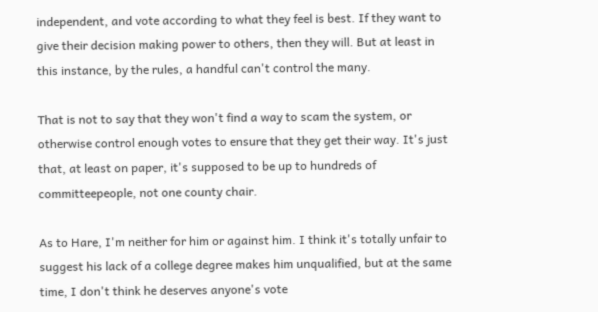independent, and vote according to what they feel is best. If they want to give their decision making power to others, then they will. But at least in this instance, by the rules, a handful can't control the many.

That is not to say that they won't find a way to scam the system, or otherwise control enough votes to ensure that they get their way. It's just that, at least on paper, it's supposed to be up to hundreds of committeepeople, not one county chair.

As to Hare, I'm neither for him or against him. I think it's totally unfair to suggest his lack of a college degree makes him unqualified, but at the same time, I don't think he deserves anyone's vote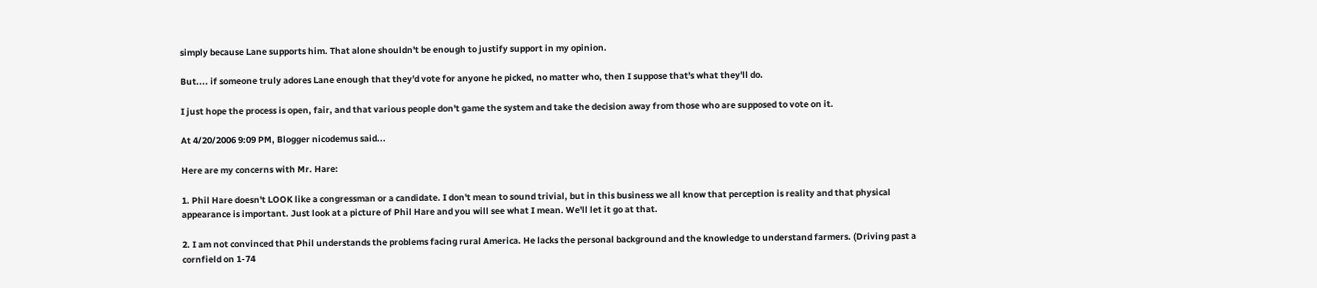simply because Lane supports him. That alone shouldn't be enough to justify support in my opinion.

But.... if someone truly adores Lane enough that they'd vote for anyone he picked, no matter who, then I suppose that's what they'll do.

I just hope the process is open, fair, and that various people don't game the system and take the decision away from those who are supposed to vote on it.

At 4/20/2006 9:09 PM, Blogger nicodemus said...

Here are my concerns with Mr. Hare:

1. Phil Hare doesn't LOOK like a congressman or a candidate. I don't mean to sound trivial, but in this business we all know that perception is reality and that physical appearance is important. Just look at a picture of Phil Hare and you will see what I mean. We'll let it go at that.

2. I am not convinced that Phil understands the problems facing rural America. He lacks the personal background and the knowledge to understand farmers. (Driving past a cornfield on 1-74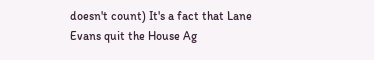doesn't count) It's a fact that Lane Evans quit the House Ag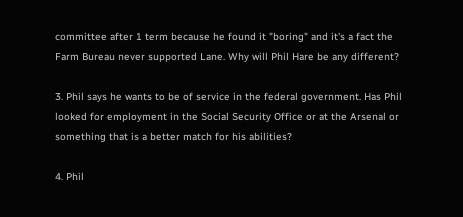committee after 1 term because he found it "boring" and it's a fact the Farm Bureau never supported Lane. Why will Phil Hare be any different?

3. Phil says he wants to be of service in the federal government. Has Phil looked for employment in the Social Security Office or at the Arsenal or something that is a better match for his abilities?

4. Phil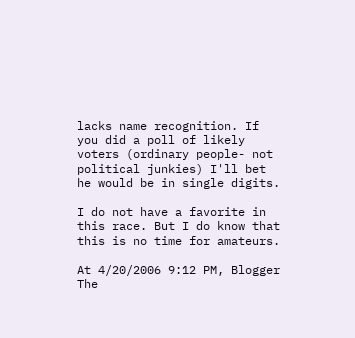lacks name recognition. If you did a poll of likely voters (ordinary people- not political junkies) I'll bet he would be in single digits.

I do not have a favorite in this race. But I do know that this is no time for amateurs.

At 4/20/2006 9:12 PM, Blogger The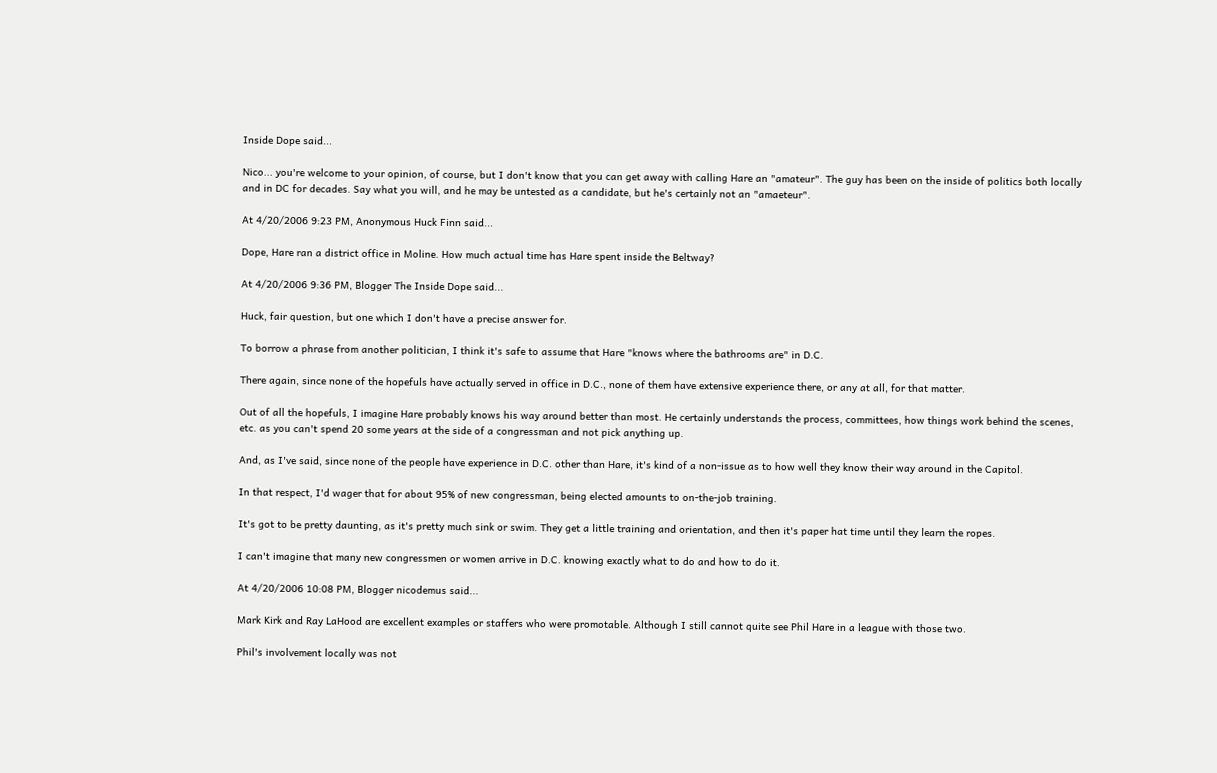Inside Dope said...

Nico... you're welcome to your opinion, of course, but I don't know that you can get away with calling Hare an "amateur". The guy has been on the inside of politics both locally and in DC for decades. Say what you will, and he may be untested as a candidate, but he's certainly not an "amaeteur".

At 4/20/2006 9:23 PM, Anonymous Huck Finn said...

Dope, Hare ran a district office in Moline. How much actual time has Hare spent inside the Beltway?

At 4/20/2006 9:36 PM, Blogger The Inside Dope said...

Huck, fair question, but one which I don't have a precise answer for.

To borrow a phrase from another politician, I think it's safe to assume that Hare "knows where the bathrooms are" in D.C.

There again, since none of the hopefuls have actually served in office in D.C., none of them have extensive experience there, or any at all, for that matter.

Out of all the hopefuls, I imagine Hare probably knows his way around better than most. He certainly understands the process, committees, how things work behind the scenes, etc. as you can't spend 20 some years at the side of a congressman and not pick anything up.

And, as I've said, since none of the people have experience in D.C. other than Hare, it's kind of a non-issue as to how well they know their way around in the Capitol.

In that respect, I'd wager that for about 95% of new congressman, being elected amounts to on-the-job training.

It's got to be pretty daunting, as it's pretty much sink or swim. They get a little training and orientation, and then it's paper hat time until they learn the ropes.

I can't imagine that many new congressmen or women arrive in D.C. knowing exactly what to do and how to do it.

At 4/20/2006 10:08 PM, Blogger nicodemus said...

Mark Kirk and Ray LaHood are excellent examples or staffers who were promotable. Although I still cannot quite see Phil Hare in a league with those two.

Phil's involvement locally was not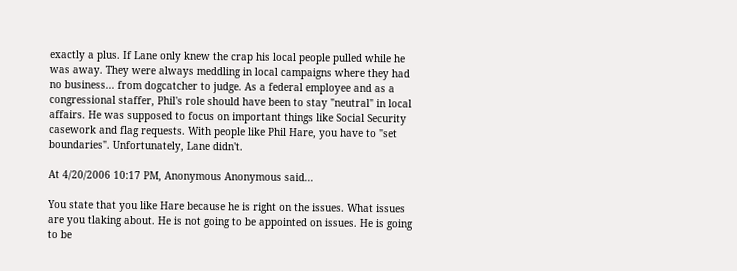exactly a plus. If Lane only knew the crap his local people pulled while he was away. They were always meddling in local campaigns where they had no business... from dogcatcher to judge. As a federal employee and as a congressional staffer, Phil's role should have been to stay "neutral" in local affairs. He was supposed to focus on important things like Social Security casework and flag requests. With people like Phil Hare, you have to "set boundaries". Unfortunately, Lane didn't.

At 4/20/2006 10:17 PM, Anonymous Anonymous said...

You state that you like Hare because he is right on the issues. What issues are you tlaking about. He is not going to be appointed on issues. He is going to be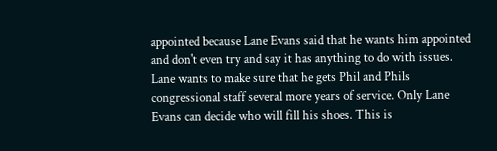appointed because Lane Evans said that he wants him appointed and don't even try and say it has anything to do with issues. Lane wants to make sure that he gets Phil and Phils congressional staff several more years of service. Only Lane Evans can decide who will fill his shoes. This is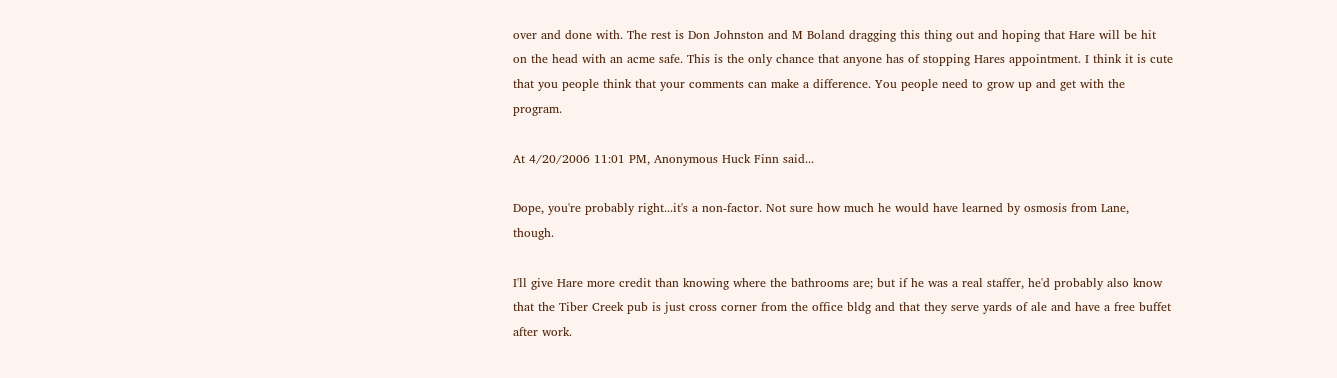over and done with. The rest is Don Johnston and M Boland dragging this thing out and hoping that Hare will be hit on the head with an acme safe. This is the only chance that anyone has of stopping Hares appointment. I think it is cute that you people think that your comments can make a difference. You people need to grow up and get with the program.

At 4/20/2006 11:01 PM, Anonymous Huck Finn said...

Dope, you're probably right...it's a non-factor. Not sure how much he would have learned by osmosis from Lane, though.

I'll give Hare more credit than knowing where the bathrooms are; but if he was a real staffer, he'd probably also know that the Tiber Creek pub is just cross corner from the office bldg and that they serve yards of ale and have a free buffet after work.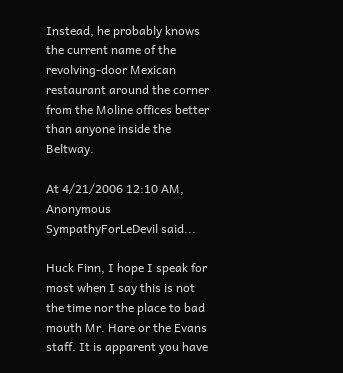Instead, he probably knows the current name of the revolving-door Mexican restaurant around the corner from the Moline offices better than anyone inside the Beltway.

At 4/21/2006 12:10 AM, Anonymous SympathyForLeDevil said...

Huck Finn, I hope I speak for most when I say this is not the time nor the place to bad mouth Mr. Hare or the Evans staff. It is apparent you have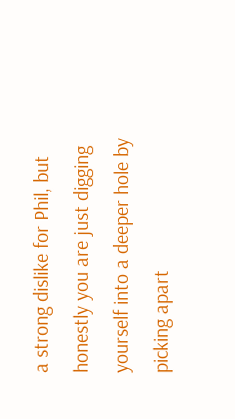a strong dislike for Phil, but honestly you are just digging yourself into a deeper hole by picking apart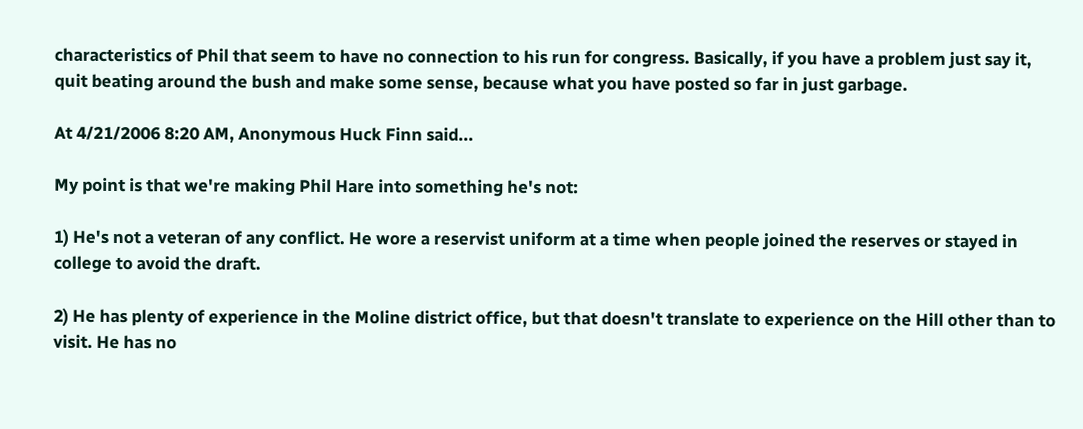characteristics of Phil that seem to have no connection to his run for congress. Basically, if you have a problem just say it, quit beating around the bush and make some sense, because what you have posted so far in just garbage.

At 4/21/2006 8:20 AM, Anonymous Huck Finn said...

My point is that we're making Phil Hare into something he's not:

1) He's not a veteran of any conflict. He wore a reservist uniform at a time when people joined the reserves or stayed in college to avoid the draft.

2) He has plenty of experience in the Moline district office, but that doesn't translate to experience on the Hill other than to visit. He has no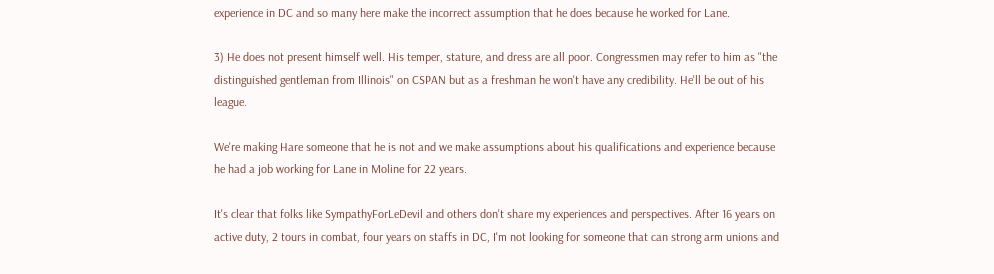experience in DC and so many here make the incorrect assumption that he does because he worked for Lane.

3) He does not present himself well. His temper, stature, and dress are all poor. Congressmen may refer to him as "the distinguished gentleman from Illinois" on CSPAN but as a freshman he won't have any credibility. He'll be out of his league.

We're making Hare someone that he is not and we make assumptions about his qualifications and experience because he had a job working for Lane in Moline for 22 years.

It's clear that folks like SympathyForLeDevil and others don't share my experiences and perspectives. After 16 years on active duty, 2 tours in combat, four years on staffs in DC, I'm not looking for someone that can strong arm unions and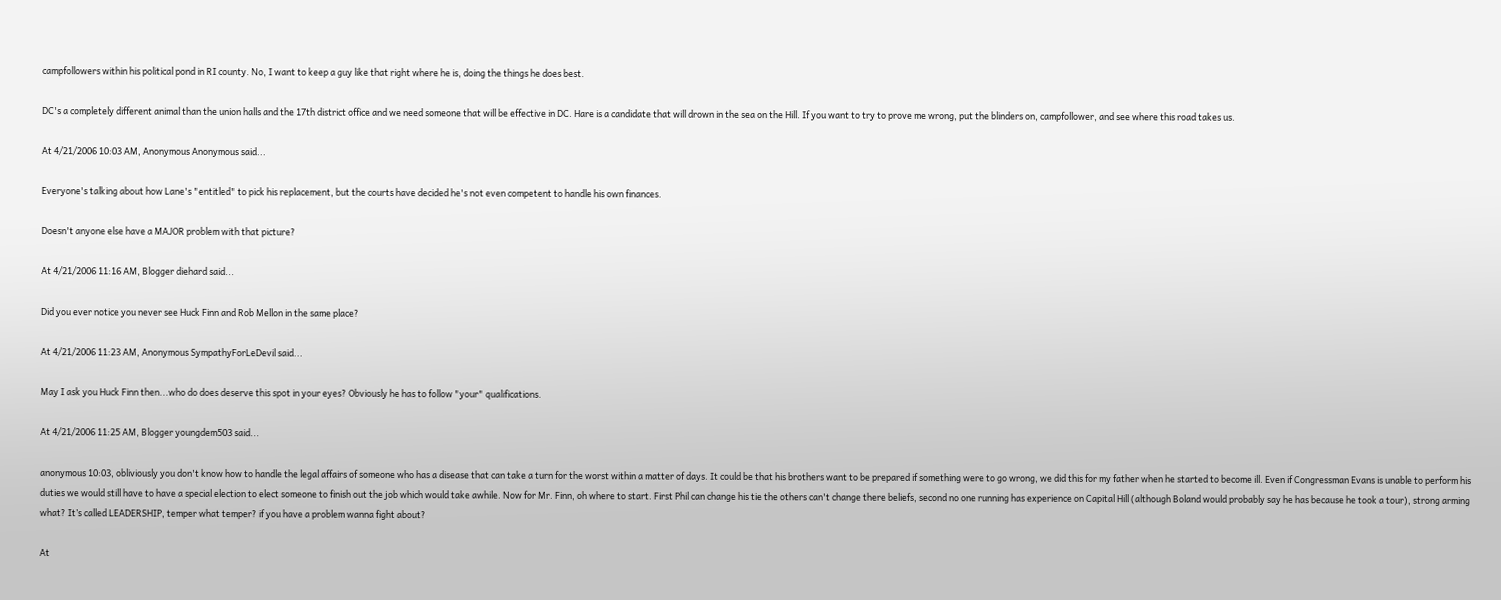campfollowers within his political pond in RI county. No, I want to keep a guy like that right where he is, doing the things he does best.

DC's a completely different animal than the union halls and the 17th district office and we need someone that will be effective in DC. Hare is a candidate that will drown in the sea on the Hill. If you want to try to prove me wrong, put the blinders on, campfollower, and see where this road takes us.

At 4/21/2006 10:03 AM, Anonymous Anonymous said...

Everyone's talking about how Lane's "entitled" to pick his replacement, but the courts have decided he's not even competent to handle his own finances.

Doesn't anyone else have a MAJOR problem with that picture?

At 4/21/2006 11:16 AM, Blogger diehard said...

Did you ever notice you never see Huck Finn and Rob Mellon in the same place?

At 4/21/2006 11:23 AM, Anonymous SympathyForLeDevil said...

May I ask you Huck Finn then...who do does deserve this spot in your eyes? Obviously he has to follow "your" qualifications.

At 4/21/2006 11:25 AM, Blogger youngdem503 said...

anonymous 10:03, obliviously you don't know how to handle the legal affairs of someone who has a disease that can take a turn for the worst within a matter of days. It could be that his brothers want to be prepared if something were to go wrong, we did this for my father when he started to become ill. Even if Congressman Evans is unable to perform his duties we would still have to have a special election to elect someone to finish out the job which would take awhile. Now for Mr. Finn, oh where to start. First Phil can change his tie the others can't change there beliefs, second no one running has experience on Capital Hill (although Boland would probably say he has because he took a tour), strong arming what? It’s called LEADERSHIP, temper what temper? if you have a problem wanna fight about?

At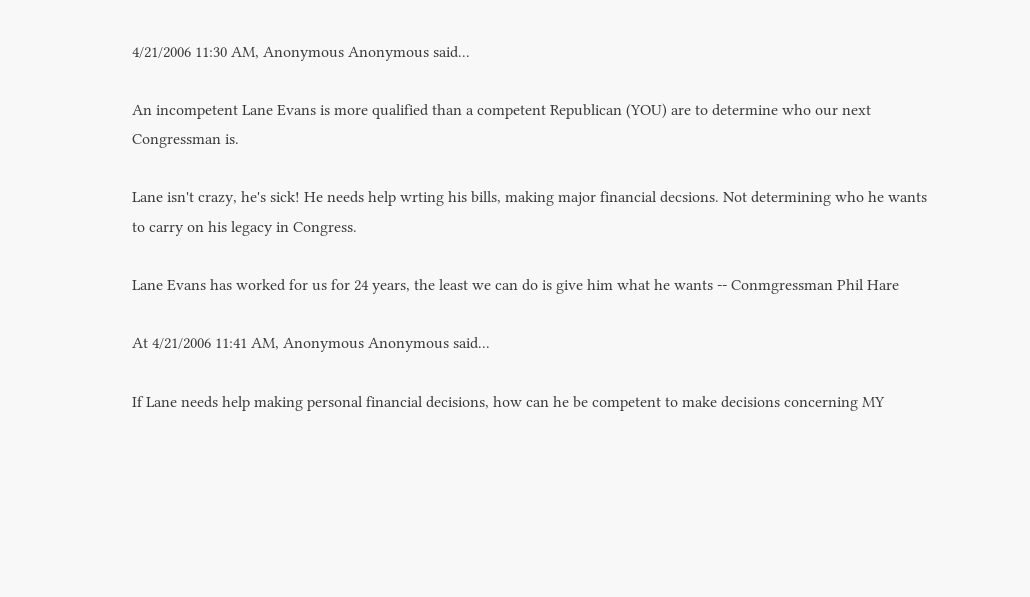4/21/2006 11:30 AM, Anonymous Anonymous said...

An incompetent Lane Evans is more qualified than a competent Republican (YOU) are to determine who our next Congressman is.

Lane isn't crazy, he's sick! He needs help wrting his bills, making major financial decsions. Not determining who he wants to carry on his legacy in Congress.

Lane Evans has worked for us for 24 years, the least we can do is give him what he wants -- Conmgressman Phil Hare

At 4/21/2006 11:41 AM, Anonymous Anonymous said...

If Lane needs help making personal financial decisions, how can he be competent to make decisions concerning MY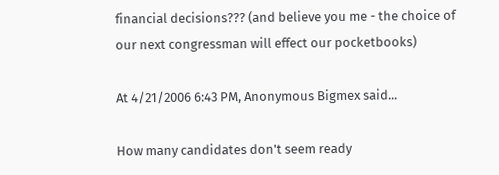financial decisions??? (and believe you me - the choice of our next congressman will effect our pocketbooks)

At 4/21/2006 6:43 PM, Anonymous Bigmex said...

How many candidates don't seem ready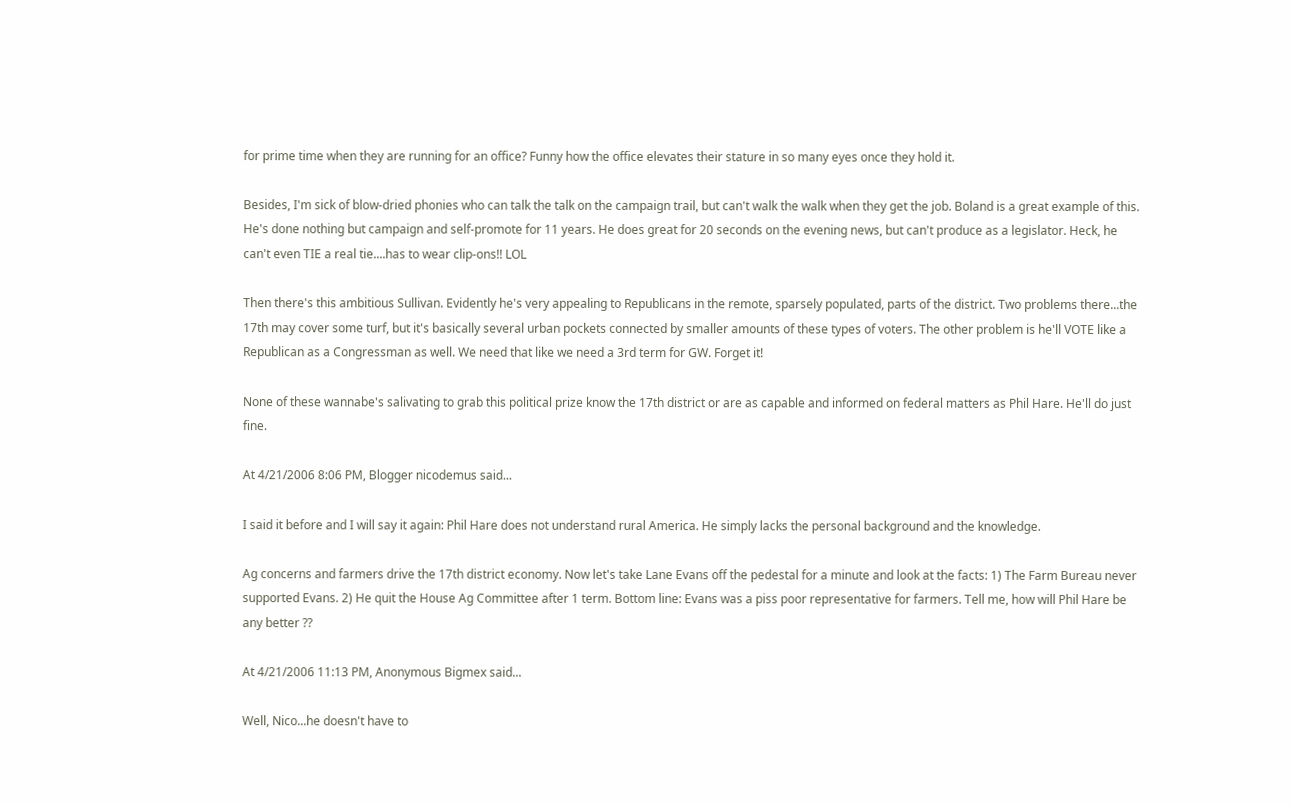for prime time when they are running for an office? Funny how the office elevates their stature in so many eyes once they hold it.

Besides, I'm sick of blow-dried phonies who can talk the talk on the campaign trail, but can't walk the walk when they get the job. Boland is a great example of this. He's done nothing but campaign and self-promote for 11 years. He does great for 20 seconds on the evening news, but can't produce as a legislator. Heck, he can't even TIE a real tie....has to wear clip-ons!! LOL

Then there's this ambitious Sullivan. Evidently he's very appealing to Republicans in the remote, sparsely populated, parts of the district. Two problems there...the 17th may cover some turf, but it's basically several urban pockets connected by smaller amounts of these types of voters. The other problem is he'll VOTE like a Republican as a Congressman as well. We need that like we need a 3rd term for GW. Forget it!

None of these wannabe's salivating to grab this political prize know the 17th district or are as capable and informed on federal matters as Phil Hare. He'll do just fine.

At 4/21/2006 8:06 PM, Blogger nicodemus said...

I said it before and I will say it again: Phil Hare does not understand rural America. He simply lacks the personal background and the knowledge.

Ag concerns and farmers drive the 17th district economy. Now let's take Lane Evans off the pedestal for a minute and look at the facts: 1) The Farm Bureau never supported Evans. 2) He quit the House Ag Committee after 1 term. Bottom line: Evans was a piss poor representative for farmers. Tell me, how will Phil Hare be any better ??

At 4/21/2006 11:13 PM, Anonymous Bigmex said...

Well, Nico...he doesn't have to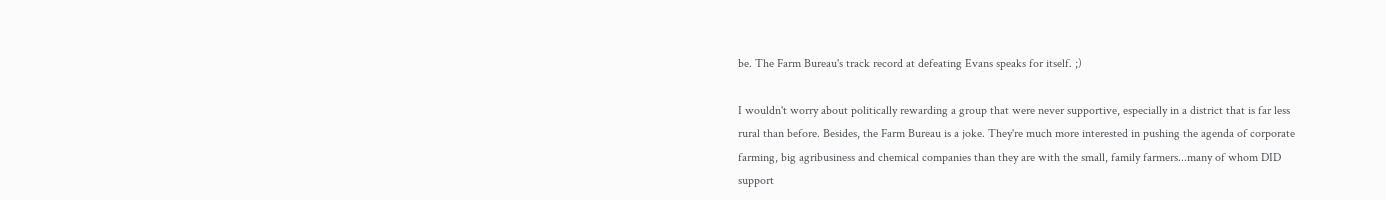be. The Farm Bureau's track record at defeating Evans speaks for itself. ;)

I wouldn't worry about politically rewarding a group that were never supportive, especially in a district that is far less rural than before. Besides, the Farm Bureau is a joke. They're much more interested in pushing the agenda of corporate farming, big agribusiness and chemical companies than they are with the small, family farmers...many of whom DID support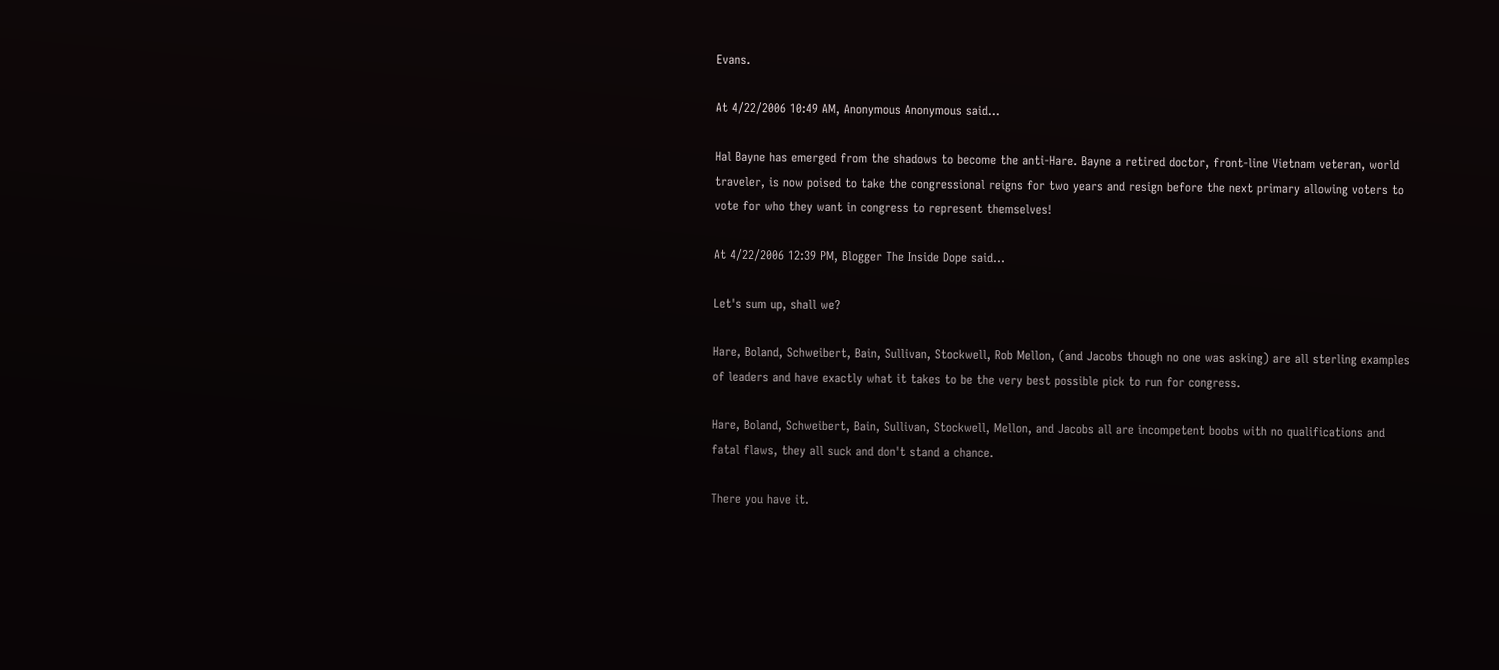Evans.

At 4/22/2006 10:49 AM, Anonymous Anonymous said...

Hal Bayne has emerged from the shadows to become the anti-Hare. Bayne a retired doctor, front-line Vietnam veteran, world traveler, is now poised to take the congressional reigns for two years and resign before the next primary allowing voters to vote for who they want in congress to represent themselves!

At 4/22/2006 12:39 PM, Blogger The Inside Dope said...

Let's sum up, shall we?

Hare, Boland, Schweibert, Bain, Sullivan, Stockwell, Rob Mellon, (and Jacobs though no one was asking) are all sterling examples of leaders and have exactly what it takes to be the very best possible pick to run for congress.

Hare, Boland, Schweibert, Bain, Sullivan, Stockwell, Mellon, and Jacobs all are incompetent boobs with no qualifications and fatal flaws, they all suck and don't stand a chance.

There you have it.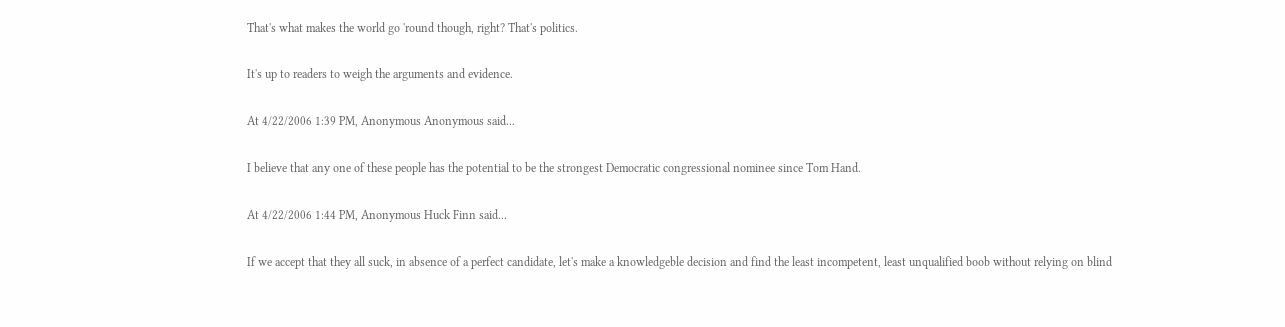That's what makes the world go 'round though, right? That's politics.

It's up to readers to weigh the arguments and evidence.

At 4/22/2006 1:39 PM, Anonymous Anonymous said...

I believe that any one of these people has the potential to be the strongest Democratic congressional nominee since Tom Hand.

At 4/22/2006 1:44 PM, Anonymous Huck Finn said...

If we accept that they all suck, in absence of a perfect candidate, let's make a knowledgeble decision and find the least incompetent, least unqualified boob without relying on blind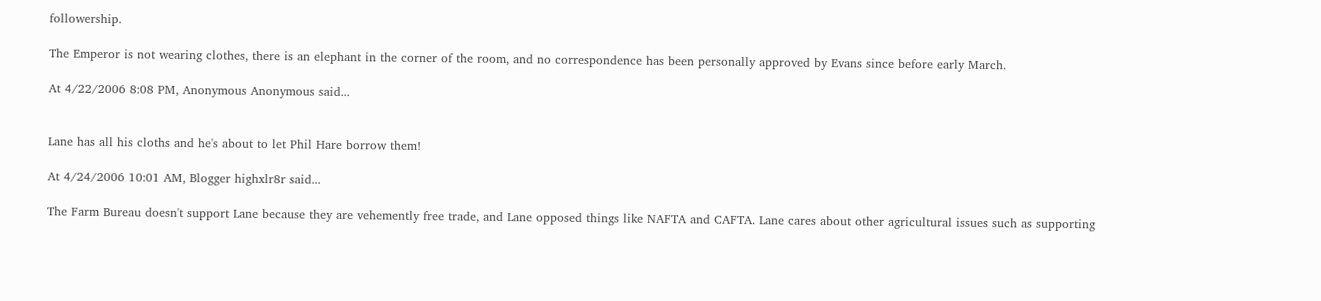followership.

The Emperor is not wearing clothes, there is an elephant in the corner of the room, and no correspondence has been personally approved by Evans since before early March.

At 4/22/2006 8:08 PM, Anonymous Anonymous said...


Lane has all his cloths and he's about to let Phil Hare borrow them!

At 4/24/2006 10:01 AM, Blogger highxlr8r said...

The Farm Bureau doesn't support Lane because they are vehemently free trade, and Lane opposed things like NAFTA and CAFTA. Lane cares about other agricultural issues such as supporting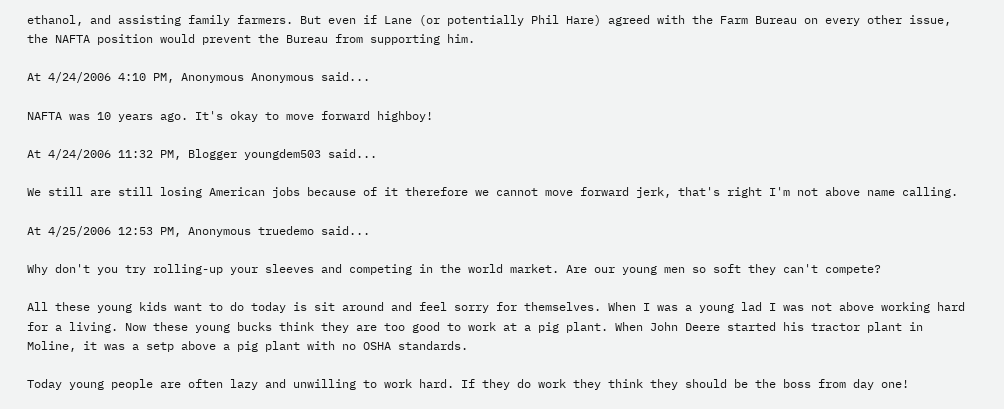ethanol, and assisting family farmers. But even if Lane (or potentially Phil Hare) agreed with the Farm Bureau on every other issue, the NAFTA position would prevent the Bureau from supporting him.

At 4/24/2006 4:10 PM, Anonymous Anonymous said...

NAFTA was 10 years ago. It's okay to move forward highboy!

At 4/24/2006 11:32 PM, Blogger youngdem503 said...

We still are still losing American jobs because of it therefore we cannot move forward jerk, that's right I'm not above name calling.

At 4/25/2006 12:53 PM, Anonymous truedemo said...

Why don't you try rolling-up your sleeves and competing in the world market. Are our young men so soft they can't compete?

All these young kids want to do today is sit around and feel sorry for themselves. When I was a young lad I was not above working hard for a living. Now these young bucks think they are too good to work at a pig plant. When John Deere started his tractor plant in Moline, it was a setp above a pig plant with no OSHA standards.

Today young people are often lazy and unwilling to work hard. If they do work they think they should be the boss from day one!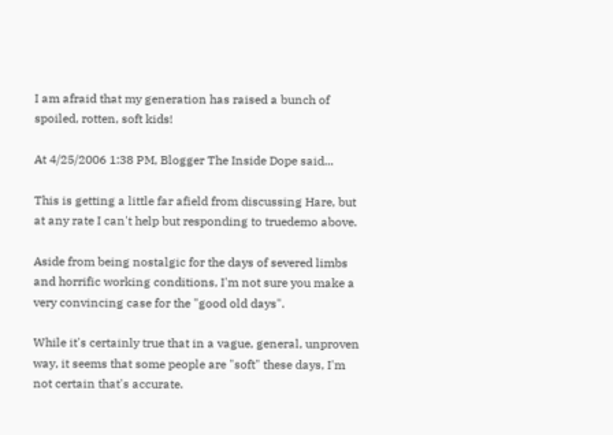I am afraid that my generation has raised a bunch of spoiled, rotten, soft kids!

At 4/25/2006 1:38 PM, Blogger The Inside Dope said...

This is getting a little far afield from discussing Hare, but at any rate I can't help but responding to truedemo above.

Aside from being nostalgic for the days of severed limbs and horrific working conditions, I'm not sure you make a very convincing case for the "good old days".

While it's certainly true that in a vague, general, unproven way, it seems that some people are "soft" these days, I'm not certain that's accurate.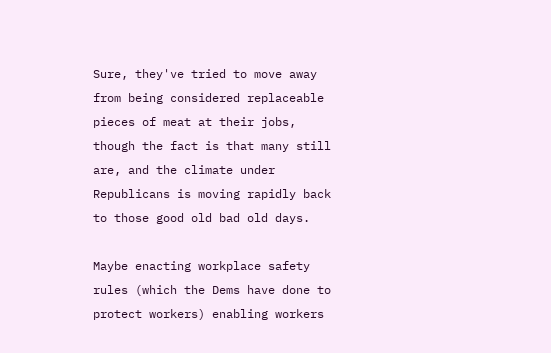Sure, they've tried to move away from being considered replaceable pieces of meat at their jobs, though the fact is that many still are, and the climate under Republicans is moving rapidly back to those good old bad old days.

Maybe enacting workplace safety rules (which the Dems have done to protect workers) enabling workers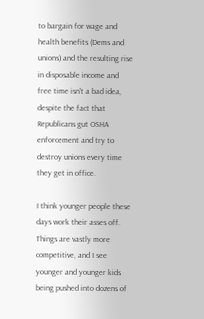to bargain for wage and health benefits (Dems and unions) and the resulting rise in disposable income and free time isn't a bad idea, despite the fact that Republicans gut OSHA enforcement and try to destroy unions every time they get in office.

I think younger people these days work their asses off. Things are vastly more competitive, and I see younger and younger kids being pushed into dozens of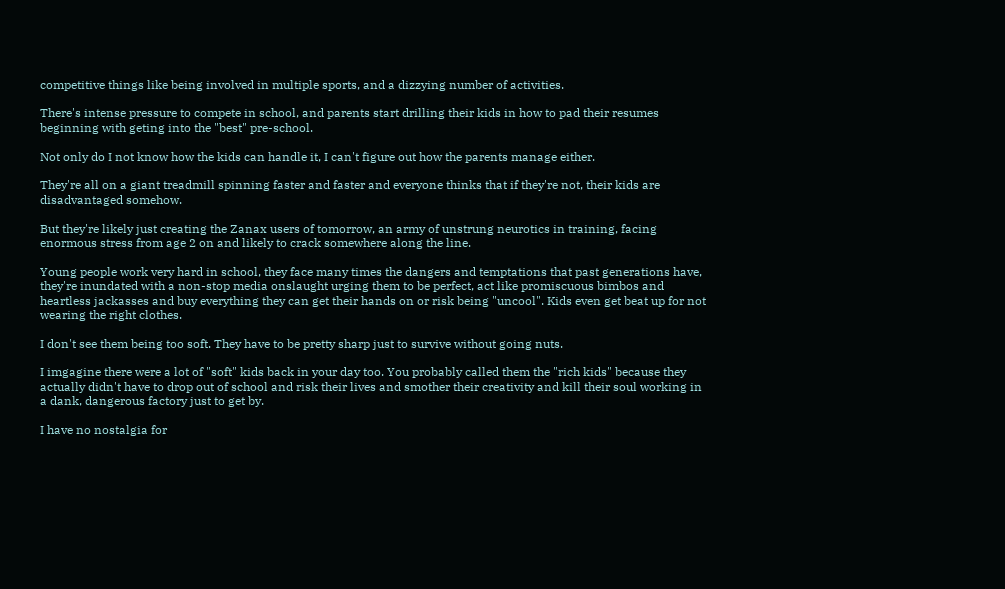competitive things like being involved in multiple sports, and a dizzying number of activities.

There's intense pressure to compete in school, and parents start drilling their kids in how to pad their resumes beginning with geting into the "best" pre-school.

Not only do I not know how the kids can handle it, I can't figure out how the parents manage either.

They're all on a giant treadmill spinning faster and faster and everyone thinks that if they're not, their kids are disadvantaged somehow.

But they're likely just creating the Zanax users of tomorrow, an army of unstrung neurotics in training, facing enormous stress from age 2 on and likely to crack somewhere along the line.

Young people work very hard in school, they face many times the dangers and temptations that past generations have, they're inundated with a non-stop media onslaught urging them to be perfect, act like promiscuous bimbos and heartless jackasses and buy everything they can get their hands on or risk being "uncool". Kids even get beat up for not wearing the right clothes.

I don't see them being too soft. They have to be pretty sharp just to survive without going nuts.

I imgagine there were a lot of "soft" kids back in your day too. You probably called them the "rich kids" because they actually didn't have to drop out of school and risk their lives and smother their creativity and kill their soul working in a dank, dangerous factory just to get by.

I have no nostalgia for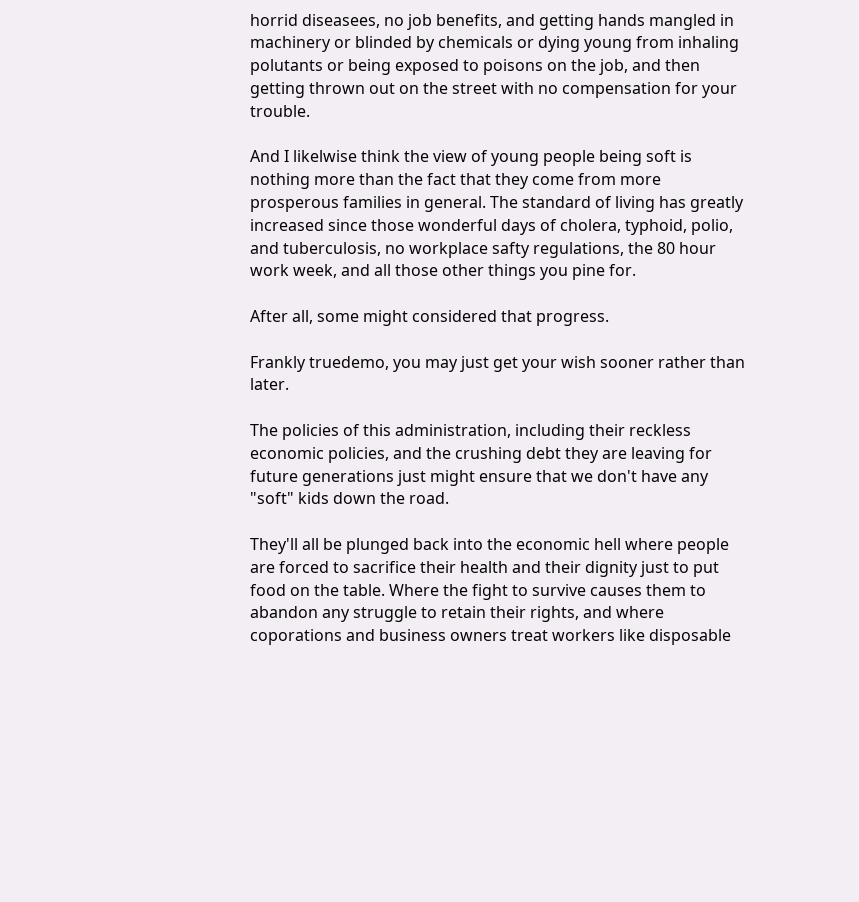horrid diseasees, no job benefits, and getting hands mangled in machinery or blinded by chemicals or dying young from inhaling polutants or being exposed to poisons on the job, and then getting thrown out on the street with no compensation for your trouble.

And I likelwise think the view of young people being soft is nothing more than the fact that they come from more prosperous families in general. The standard of living has greatly increased since those wonderful days of cholera, typhoid, polio, and tuberculosis, no workplace safty regulations, the 80 hour work week, and all those other things you pine for.

After all, some might considered that progress.

Frankly truedemo, you may just get your wish sooner rather than later.

The policies of this administration, including their reckless economic policies, and the crushing debt they are leaving for future generations just might ensure that we don't have any "soft" kids down the road.

They'll all be plunged back into the economic hell where people are forced to sacrifice their health and their dignity just to put food on the table. Where the fight to survive causes them to abandon any struggle to retain their rights, and where coporations and business owners treat workers like disposable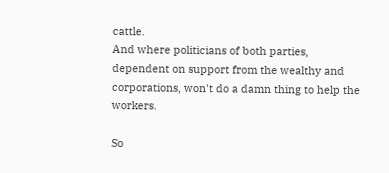cattle.
And where politicians of both parties, dependent on support from the wealthy and corporations, won't do a damn thing to help the workers.

So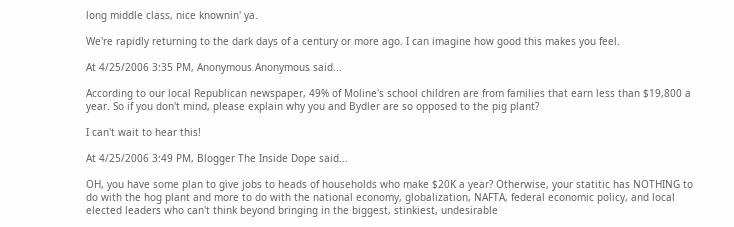long middle class, nice knownin' ya.

We're rapidly returning to the dark days of a century or more ago. I can imagine how good this makes you feel.

At 4/25/2006 3:35 PM, Anonymous Anonymous said...

According to our local Republican newspaper, 49% of Moline's school children are from families that earn less than $19,800 a year. So if you don't mind, please explain why you and Bydler are so opposed to the pig plant?

I can't wait to hear this!

At 4/25/2006 3:49 PM, Blogger The Inside Dope said...

OH, you have some plan to give jobs to heads of households who make $20K a year? Otherwise, your statitic has NOTHING to do with the hog plant and more to do with the national economy, globalization, NAFTA, federal economic policy, and local elected leaders who can't think beyond bringing in the biggest, stinkiest, undesirable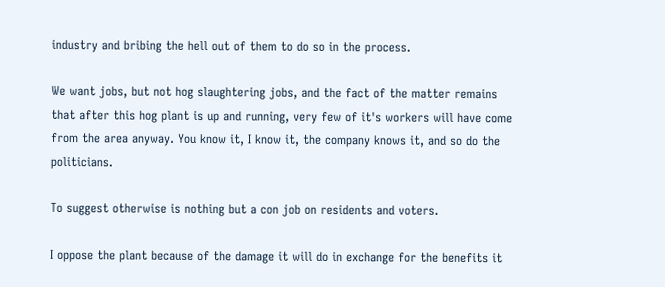industry and bribing the hell out of them to do so in the process.

We want jobs, but not hog slaughtering jobs, and the fact of the matter remains that after this hog plant is up and running, very few of it's workers will have come from the area anyway. You know it, I know it, the company knows it, and so do the politicians.

To suggest otherwise is nothing but a con job on residents and voters.

I oppose the plant because of the damage it will do in exchange for the benefits it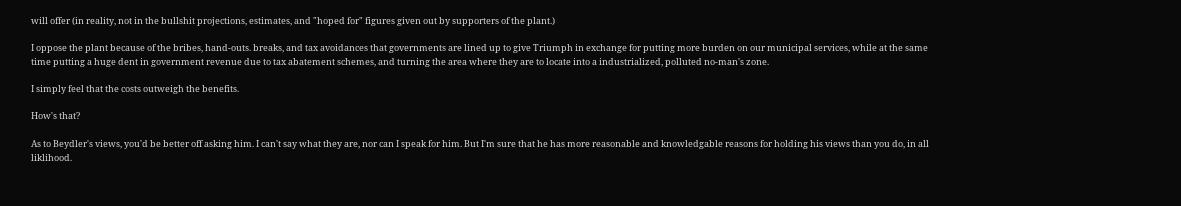will offer (in reality, not in the bullshit projections, estimates, and "hoped for" figures given out by supporters of the plant.)

I oppose the plant because of the bribes, hand-outs. breaks, and tax avoidances that governments are lined up to give Triumph in exchange for putting more burden on our municipal services, while at the same time putting a huge dent in government revenue due to tax abatement schemes, and turning the area where they are to locate into a industrialized, polluted no-man's zone.

I simply feel that the costs outweigh the benefits.

How's that?

As to Beydler's views, you'd be better off asking him. I can't say what they are, nor can I speak for him. But I'm sure that he has more reasonable and knowledgable reasons for holding his views than you do, in all liklihood.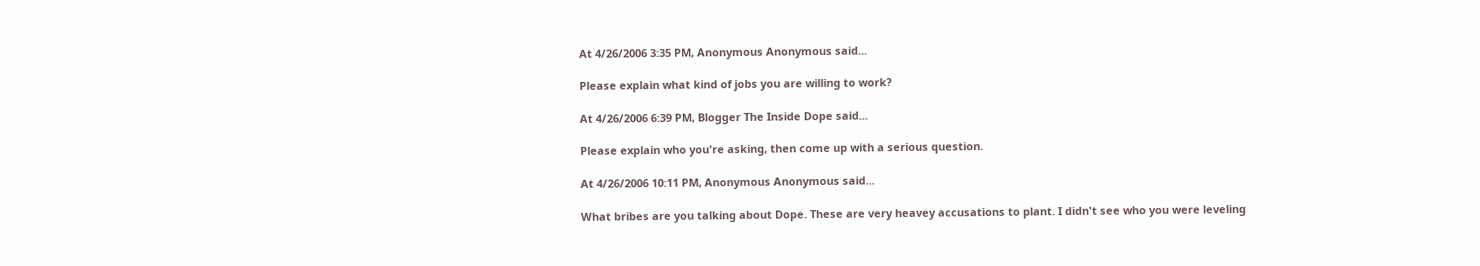At 4/26/2006 3:35 PM, Anonymous Anonymous said...

Please explain what kind of jobs you are willing to work?

At 4/26/2006 6:39 PM, Blogger The Inside Dope said...

Please explain who you're asking, then come up with a serious question.

At 4/26/2006 10:11 PM, Anonymous Anonymous said...

What bribes are you talking about Dope. These are very heavey accusations to plant. I didn't see who you were leveling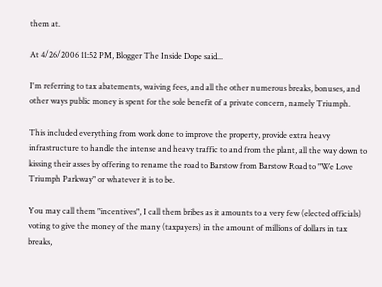them at.

At 4/26/2006 11:52 PM, Blogger The Inside Dope said...

I'm referring to tax abatements, waiving fees, and all the other numerous breaks, bonuses, and other ways public money is spent for the sole benefit of a private concern, namely Triumph.

This included everything from work done to improve the property, provide extra heavy infrastructure to handle the intense and heavy traffic to and from the plant, all the way down to kissing their asses by offering to rename the road to Barstow from Barstow Road to "We Love Triumph Parkway" or whatever it is to be.

You may call them "incentives", I call them bribes as it amounts to a very few (elected officials) voting to give the money of the many (taxpayers) in the amount of millions of dollars in tax breaks,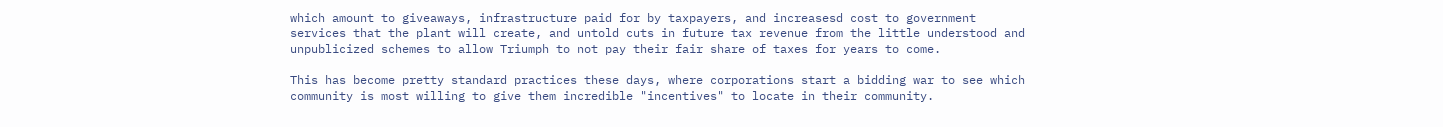which amount to giveaways, infrastructure paid for by taxpayers, and increasesd cost to government services that the plant will create, and untold cuts in future tax revenue from the little understood and unpublicized schemes to allow Triumph to not pay their fair share of taxes for years to come.

This has become pretty standard practices these days, where corporations start a bidding war to see which community is most willing to give them incredible "incentives" to locate in their community.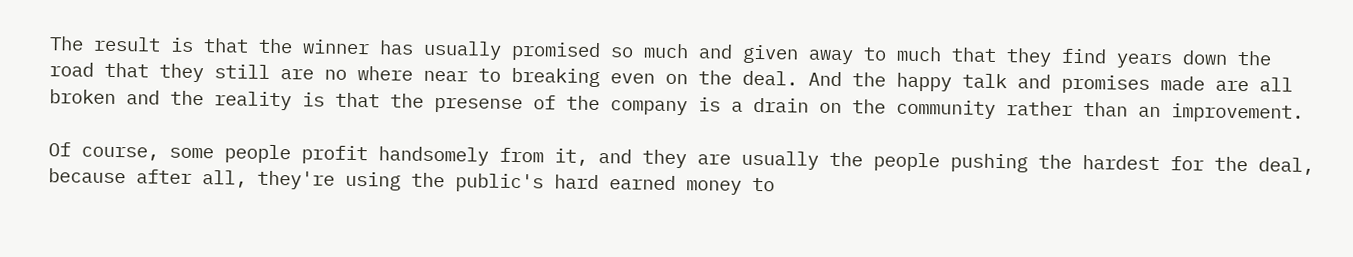The result is that the winner has usually promised so much and given away to much that they find years down the road that they still are no where near to breaking even on the deal. And the happy talk and promises made are all broken and the reality is that the presense of the company is a drain on the community rather than an improvement.

Of course, some people profit handsomely from it, and they are usually the people pushing the hardest for the deal, because after all, they're using the public's hard earned money to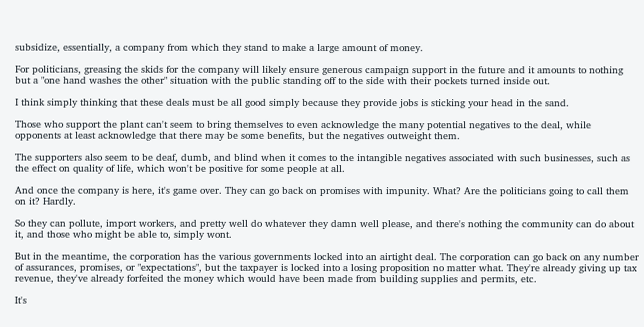subsidize, essentially, a company from which they stand to make a large amount of money.

For politicians, greasing the skids for the company will likely ensure generous campaign support in the future and it amounts to nothing but a "one hand washes the other" situation with the public standing off to the side with their pockets turned inside out.

I think simply thinking that these deals must be all good simply because they provide jobs is sticking your head in the sand.

Those who support the plant can't seem to bring themselves to even acknowledge the many potential negatives to the deal, while opponents at least acknowledge that there may be some benefits, but the negatives outweight them.

The supporters also seem to be deaf, dumb, and blind when it comes to the intangible negatives associated with such businesses, such as the effect on quality of life, which won't be positive for some people at all.

And once the company is here, it's game over. They can go back on promises with impunity. What? Are the politicians going to call them on it? Hardly.

So they can pollute, import workers, and pretty well do whatever they damn well please, and there's nothing the community can do about it, and those who might be able to, simply wont.

But in the meantime, the corporation has the various governments locked into an airtight deal. The corporation can go back on any number of assurances, promises, or "expectations", but the taxpayer is locked into a losing proposition no matter what. They're already giving up tax revenue, they've already forfeited the money which would have been made from building supplies and permits, etc.

It's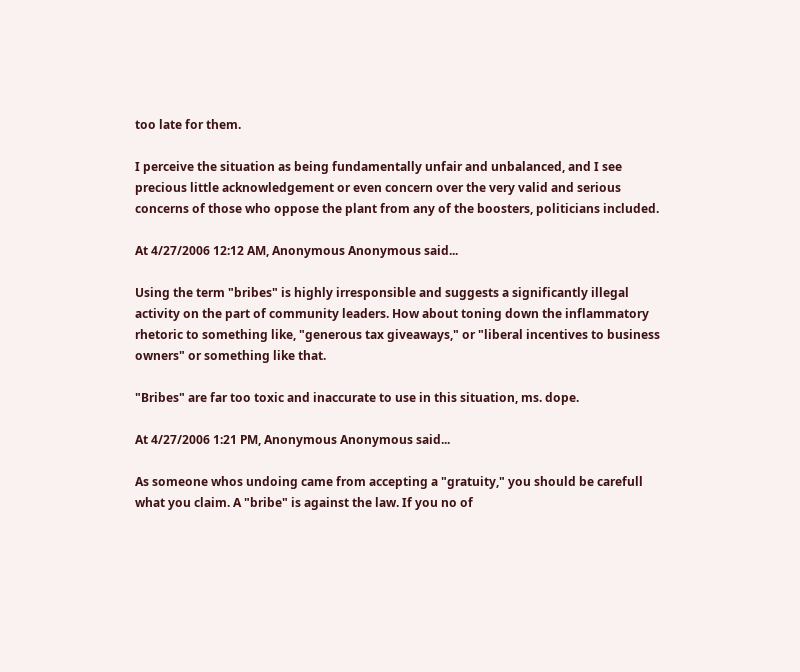too late for them.

I perceive the situation as being fundamentally unfair and unbalanced, and I see precious little acknowledgement or even concern over the very valid and serious concerns of those who oppose the plant from any of the boosters, politicians included.

At 4/27/2006 12:12 AM, Anonymous Anonymous said...

Using the term "bribes" is highly irresponsible and suggests a significantly illegal activity on the part of community leaders. How about toning down the inflammatory rhetoric to something like, "generous tax giveaways," or "liberal incentives to business owners" or something like that.

"Bribes" are far too toxic and inaccurate to use in this situation, ms. dope.

At 4/27/2006 1:21 PM, Anonymous Anonymous said...

As someone whos undoing came from accepting a "gratuity," you should be carefull what you claim. A "bribe" is against the law. If you no of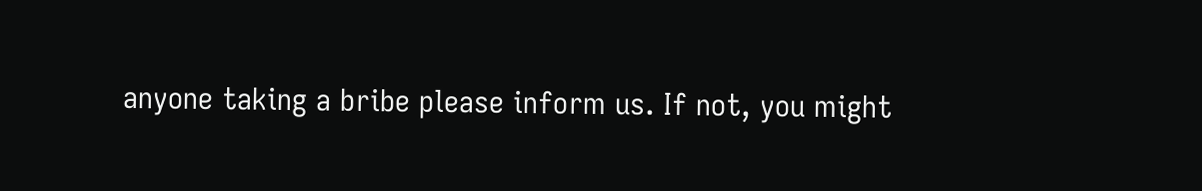anyone taking a bribe please inform us. If not, you might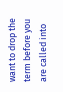want to drop the term before you are called into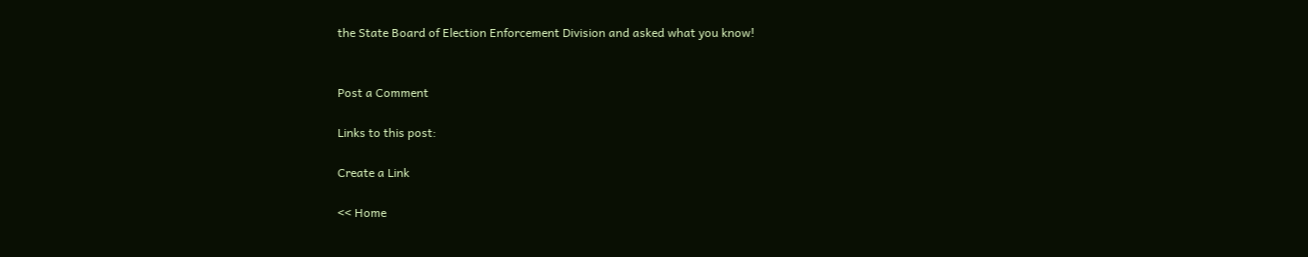the State Board of Election Enforcement Division and asked what you know!


Post a Comment

Links to this post:

Create a Link

<< Home